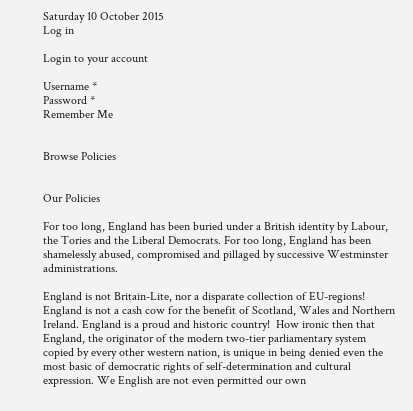Saturday 10 October 2015
Log in

Login to your account

Username *
Password *
Remember Me


Browse Policies


Our Policies

For too long, England has been buried under a British identity by Labour, the Tories and the Liberal Democrats. For too long, England has been shamelessly abused, compromised and pillaged by successive Westminster administrations.

England is not Britain-Lite, nor a disparate collection of EU-regions! England is not a cash cow for the benefit of Scotland, Wales and Northern Ireland. England is a proud and historic country!  How ironic then that England, the originator of the modern two-tier parliamentary system copied by every other western nation, is unique in being denied even the most basic of democratic rights of self-determination and cultural expression. We English are not even permitted our own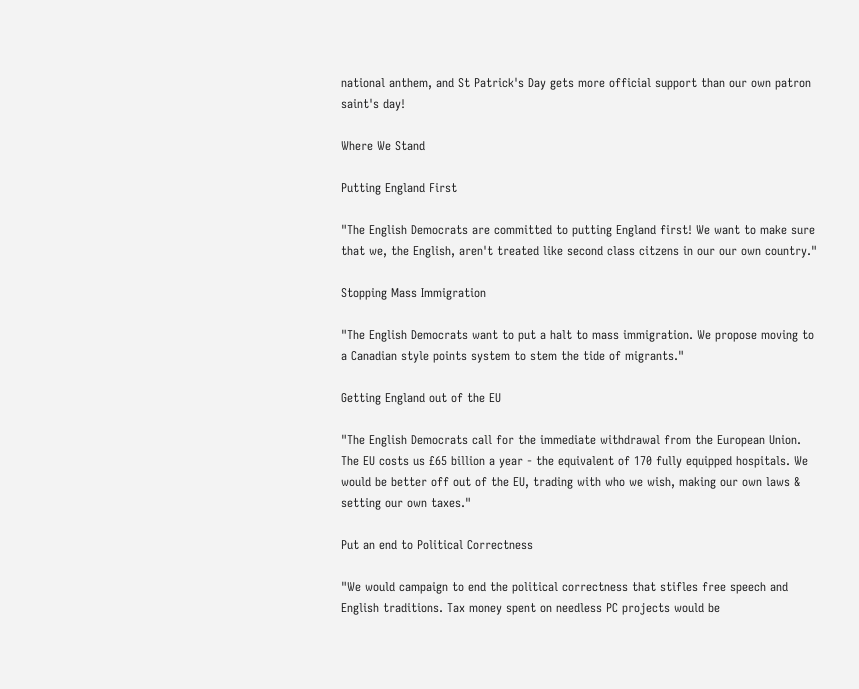national anthem, and St Patrick's Day gets more official support than our own patron saint's day!

Where We Stand

Putting England First

"The English Democrats are committed to putting England first! We want to make sure that we, the English, aren't treated like second class citzens in our our own country."

Stopping Mass Immigration

"The English Democrats want to put a halt to mass immigration. We propose moving to a Canadian style points system to stem the tide of migrants."

Getting England out of the EU

"The English Democrats call for the immediate withdrawal from the European Union. The EU costs us £65 billion a year - the equivalent of 170 fully equipped hospitals. We would be better off out of the EU, trading with who we wish, making our own laws & setting our own taxes."

Put an end to Political Correctness

"We would campaign to end the political correctness that stifles free speech and English traditions. Tax money spent on needless PC projects would be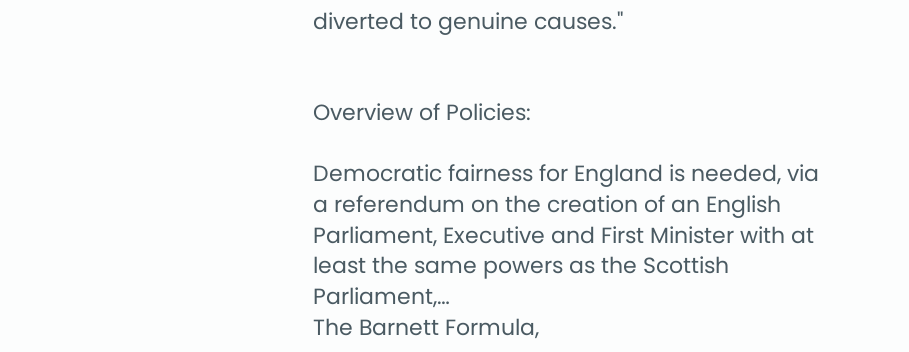diverted to genuine causes."


Overview of Policies:

Democratic fairness for England is needed, via a referendum on the creation of an English Parliament, Executive and First Minister with at least the same powers as the Scottish Parliament,…
The Barnett Formula,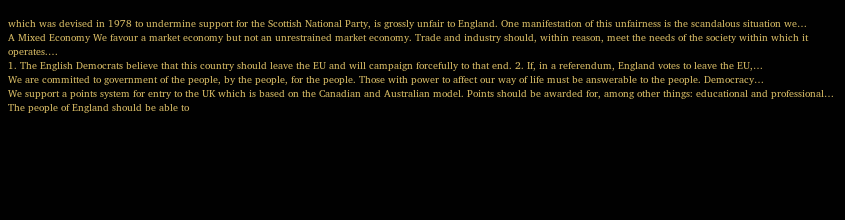which was devised in 1978 to undermine support for the Scottish National Party, is grossly unfair to England. One manifestation of this unfairness is the scandalous situation we…
A Mixed Economy We favour a market economy but not an unrestrained market economy. Trade and industry should, within reason, meet the needs of the society within which it operates.…
1. The English Democrats believe that this country should leave the EU and will campaign forcefully to that end. 2. If, in a referendum, England votes to leave the EU,…
We are committed to government of the people, by the people, for the people. Those with power to affect our way of life must be answerable to the people. Democracy…
We support a points system for entry to the UK which is based on the Canadian and Australian model. Points should be awarded for, among other things: educational and professional…
The people of England should be able to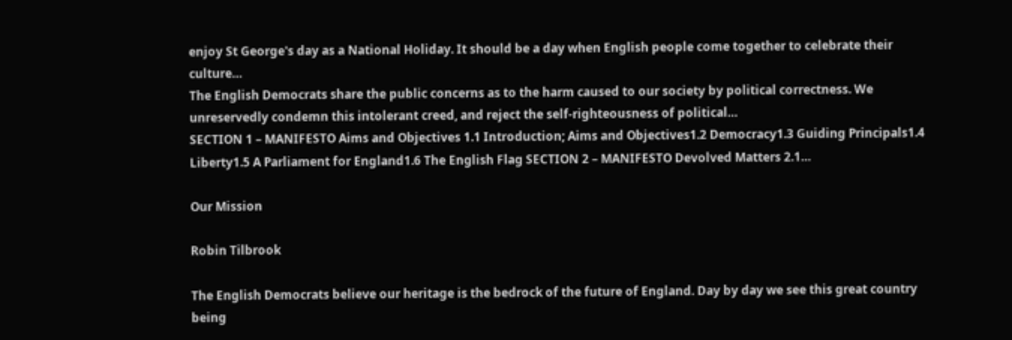enjoy St George's day as a National Holiday. It should be a day when English people come together to celebrate their culture…
The English Democrats share the public concerns as to the harm caused to our society by political correctness. We unreservedly condemn this intolerant creed, and reject the self-righteousness of political…
SECTION 1 – MANIFESTO Aims and Objectives 1.1 Introduction; Aims and Objectives1.2 Democracy1.3 Guiding Principals1.4 Liberty1.5 A Parliament for England1.6 The English Flag SECTION 2 – MANIFESTO Devolved Matters 2.1…

Our Mission

Robin Tilbrook

The English Democrats believe our heritage is the bedrock of the future of England. Day by day we see this great country being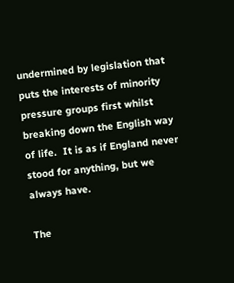undermined by legislation that puts the interests of minority pressure groups first whilst breaking down the English way of life.  It is as if England never stood for anything, but we always have.

The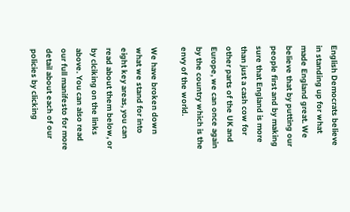English Democrats believe in standing up for what made England great. We believe that by putting our people first and by making sure that England is more than just a cash cow for other parts of the UK and Europe, we can once again by the country which is the envy of the world.

We have broken down what we stand for into eight key areas, you can read about them below, or by clciking on the links above. You can also read our full manifesto for more detail about each of our policies by clicking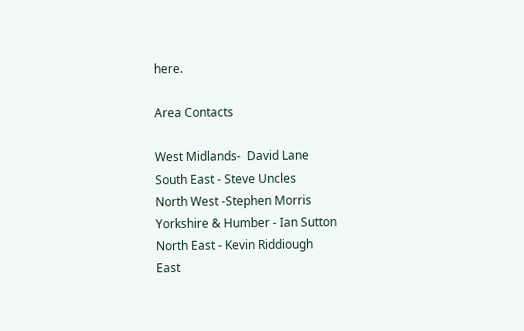here.

Area Contacts

West Midlands-  David Lane
South East - Steve Uncles
North West -Stephen Morris
Yorkshire & Humber - Ian Sutton
North East - Kevin Riddiough
East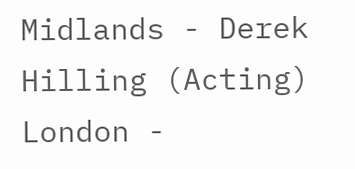Midlands - Derek Hilling (Acting)
London -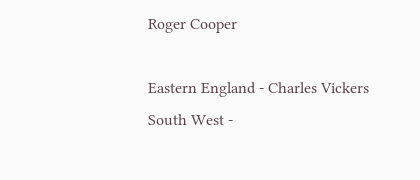Roger Cooper

Eastern England - Charles Vickers
South West -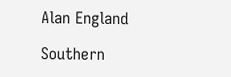Alan England

Southern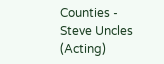Counties - Steve Uncles (Acting)